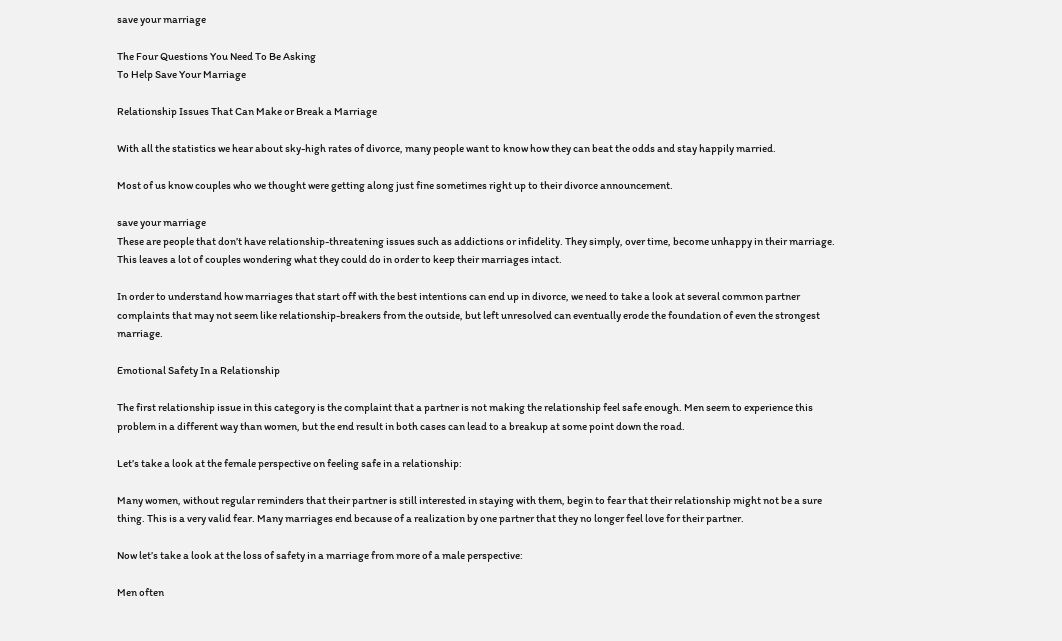save your marriage

The Four Questions You Need To Be Asking
To Help Save Your Marriage

Relationship Issues That Can Make or Break a Marriage

With all the statistics we hear about sky-high rates of divorce, many people want to know how they can beat the odds and stay happily married.

Most of us know couples who we thought were getting along just fine sometimes right up to their divorce announcement.

save your marriage
These are people that don’t have relationship-threatening issues such as addictions or infidelity. They simply, over time, become unhappy in their marriage. This leaves a lot of couples wondering what they could do in order to keep their marriages intact.

In order to understand how marriages that start off with the best intentions can end up in divorce, we need to take a look at several common partner complaints that may not seem like relationship-breakers from the outside, but left unresolved can eventually erode the foundation of even the strongest marriage.

Emotional Safety In a Relationship

The first relationship issue in this category is the complaint that a partner is not making the relationship feel safe enough. Men seem to experience this problem in a different way than women, but the end result in both cases can lead to a breakup at some point down the road.

Let’s take a look at the female perspective on feeling safe in a relationship:

Many women, without regular reminders that their partner is still interested in staying with them, begin to fear that their relationship might not be a sure thing. This is a very valid fear. Many marriages end because of a realization by one partner that they no longer feel love for their partner.

Now let’s take a look at the loss of safety in a marriage from more of a male perspective:

Men often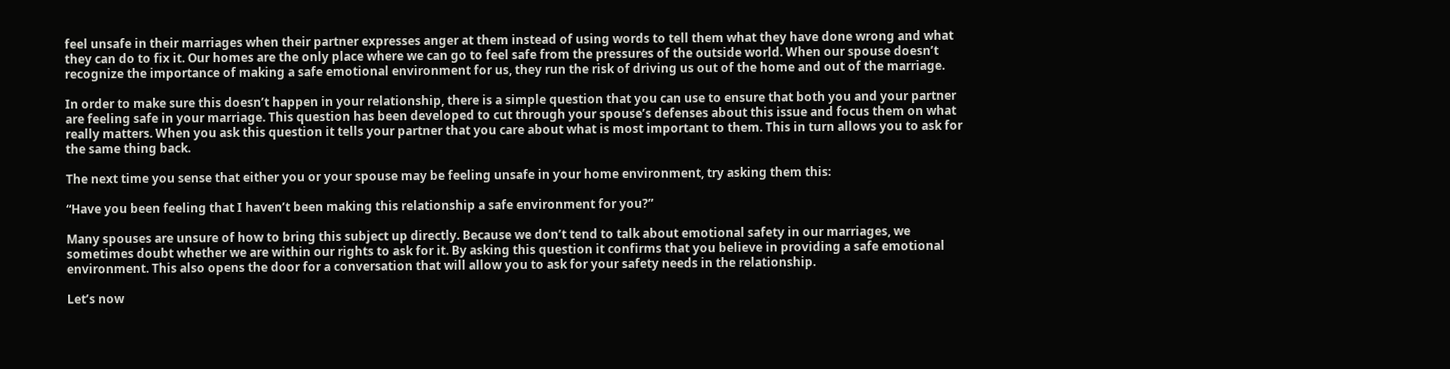feel unsafe in their marriages when their partner expresses anger at them instead of using words to tell them what they have done wrong and what they can do to fix it. Our homes are the only place where we can go to feel safe from the pressures of the outside world. When our spouse doesn’t recognize the importance of making a safe emotional environment for us, they run the risk of driving us out of the home and out of the marriage.

In order to make sure this doesn’t happen in your relationship, there is a simple question that you can use to ensure that both you and your partner are feeling safe in your marriage. This question has been developed to cut through your spouse’s defenses about this issue and focus them on what really matters. When you ask this question it tells your partner that you care about what is most important to them. This in turn allows you to ask for the same thing back.

The next time you sense that either you or your spouse may be feeling unsafe in your home environment, try asking them this:

“Have you been feeling that I haven’t been making this relationship a safe environment for you?”

Many spouses are unsure of how to bring this subject up directly. Because we don’t tend to talk about emotional safety in our marriages, we sometimes doubt whether we are within our rights to ask for it. By asking this question it confirms that you believe in providing a safe emotional environment. This also opens the door for a conversation that will allow you to ask for your safety needs in the relationship.

Let’s now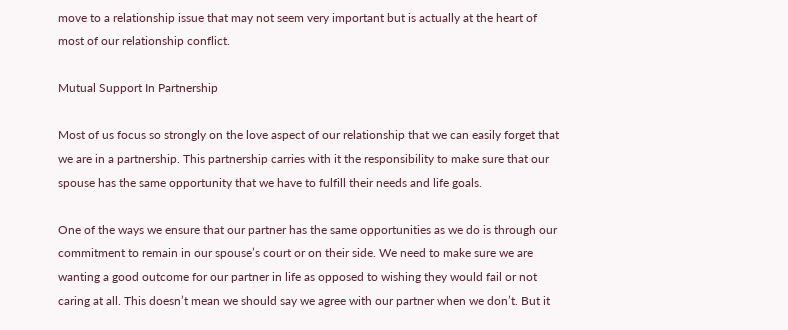move to a relationship issue that may not seem very important but is actually at the heart of most of our relationship conflict.

Mutual Support In Partnership

Most of us focus so strongly on the love aspect of our relationship that we can easily forget that we are in a partnership. This partnership carries with it the responsibility to make sure that our spouse has the same opportunity that we have to fulfill their needs and life goals.

One of the ways we ensure that our partner has the same opportunities as we do is through our commitment to remain in our spouse’s court or on their side. We need to make sure we are wanting a good outcome for our partner in life as opposed to wishing they would fail or not caring at all. This doesn’t mean we should say we agree with our partner when we don’t. But it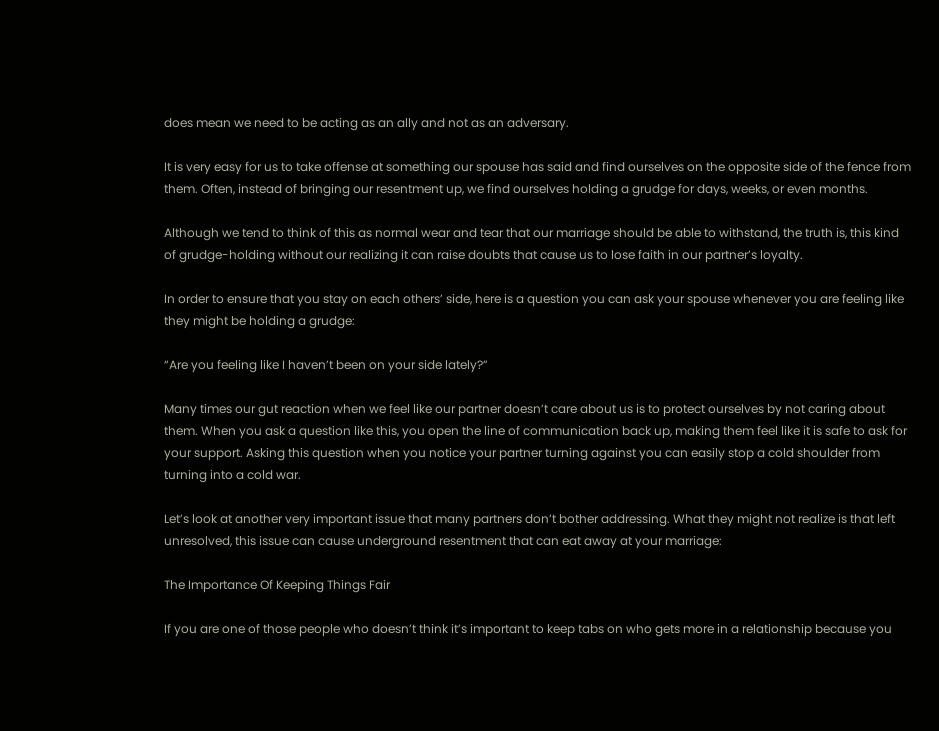does mean we need to be acting as an ally and not as an adversary.

It is very easy for us to take offense at something our spouse has said and find ourselves on the opposite side of the fence from them. Often, instead of bringing our resentment up, we find ourselves holding a grudge for days, weeks, or even months.

Although we tend to think of this as normal wear and tear that our marriage should be able to withstand, the truth is, this kind of grudge-holding without our realizing it can raise doubts that cause us to lose faith in our partner’s loyalty.

In order to ensure that you stay on each others’ side, here is a question you can ask your spouse whenever you are feeling like they might be holding a grudge:

“Are you feeling like I haven’t been on your side lately?”

Many times our gut reaction when we feel like our partner doesn’t care about us is to protect ourselves by not caring about them. When you ask a question like this, you open the line of communication back up, making them feel like it is safe to ask for your support. Asking this question when you notice your partner turning against you can easily stop a cold shoulder from turning into a cold war.

Let’s look at another very important issue that many partners don’t bother addressing. What they might not realize is that left unresolved, this issue can cause underground resentment that can eat away at your marriage:

The Importance Of Keeping Things Fair

If you are one of those people who doesn’t think it’s important to keep tabs on who gets more in a relationship because you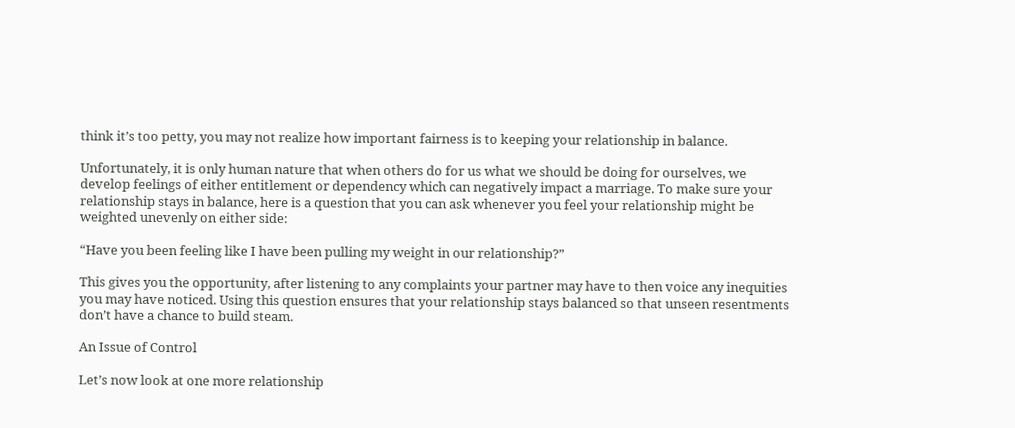think it’s too petty, you may not realize how important fairness is to keeping your relationship in balance.

Unfortunately, it is only human nature that when others do for us what we should be doing for ourselves, we develop feelings of either entitlement or dependency which can negatively impact a marriage. To make sure your relationship stays in balance, here is a question that you can ask whenever you feel your relationship might be weighted unevenly on either side:

“Have you been feeling like I have been pulling my weight in our relationship?”

This gives you the opportunity, after listening to any complaints your partner may have to then voice any inequities you may have noticed. Using this question ensures that your relationship stays balanced so that unseen resentments don’t have a chance to build steam.

An Issue of Control

Let’s now look at one more relationship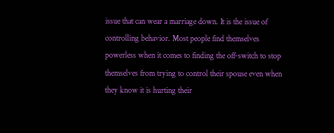issue that can wear a marriage down. It is the issue of controlling behavior. Most people find themselves powerless when it comes to finding the off-switch to stop themselves from trying to control their spouse even when they know it is hurting their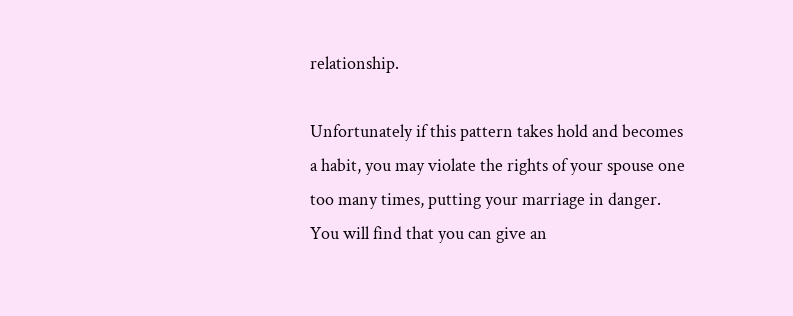relationship.

Unfortunately if this pattern takes hold and becomes a habit, you may violate the rights of your spouse one too many times, putting your marriage in danger. You will find that you can give an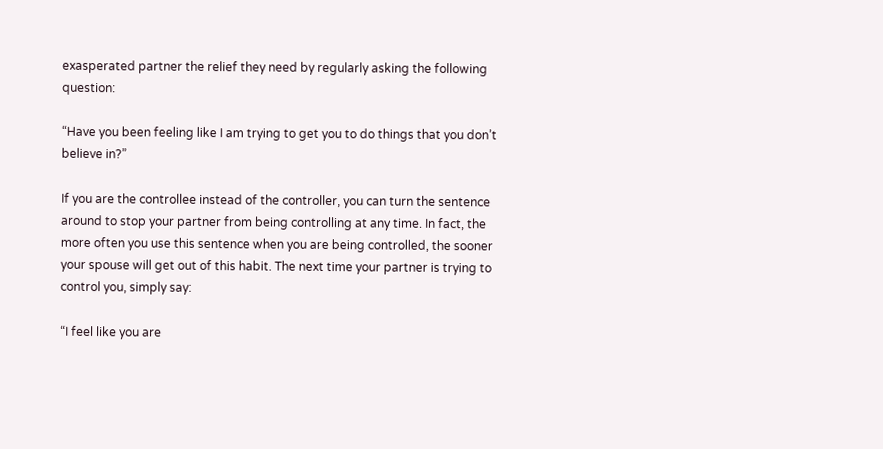exasperated partner the relief they need by regularly asking the following question:

“Have you been feeling like I am trying to get you to do things that you don’t believe in?”

If you are the controllee instead of the controller, you can turn the sentence around to stop your partner from being controlling at any time. In fact, the more often you use this sentence when you are being controlled, the sooner your spouse will get out of this habit. The next time your partner is trying to control you, simply say:

“I feel like you are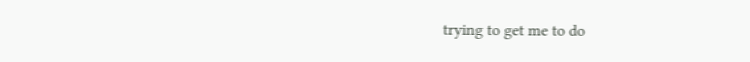trying to get me to do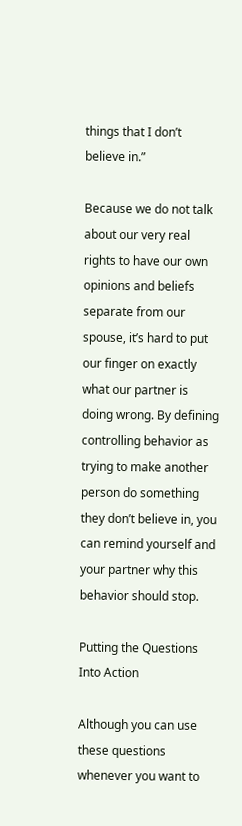things that I don’t believe in.”

Because we do not talk about our very real rights to have our own opinions and beliefs separate from our spouse, it’s hard to put our finger on exactly what our partner is doing wrong. By defining controlling behavior as trying to make another person do something they don’t believe in, you can remind yourself and your partner why this behavior should stop.

Putting the Questions Into Action

Although you can use these questions whenever you want to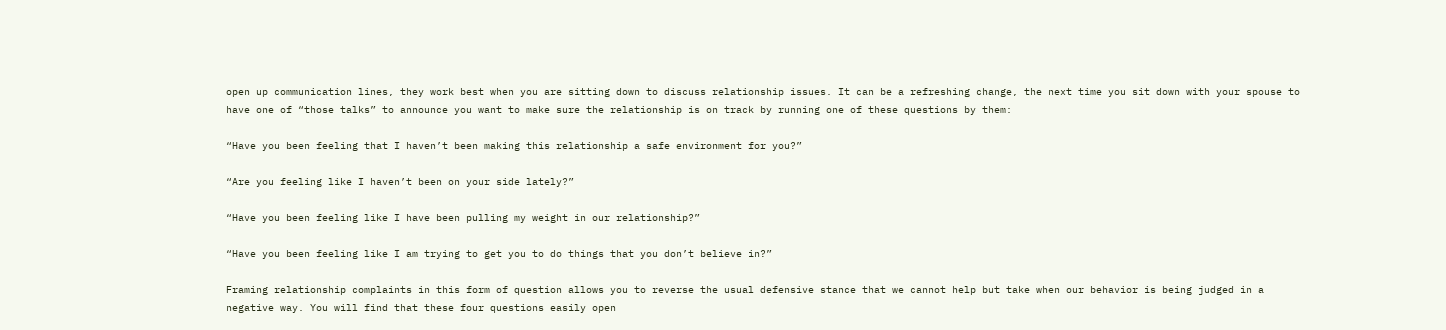open up communication lines, they work best when you are sitting down to discuss relationship issues. It can be a refreshing change, the next time you sit down with your spouse to have one of “those talks” to announce you want to make sure the relationship is on track by running one of these questions by them:

“Have you been feeling that I haven’t been making this relationship a safe environment for you?”

“Are you feeling like I haven’t been on your side lately?”

“Have you been feeling like I have been pulling my weight in our relationship?”

“Have you been feeling like I am trying to get you to do things that you don’t believe in?”

Framing relationship complaints in this form of question allows you to reverse the usual defensive stance that we cannot help but take when our behavior is being judged in a negative way. You will find that these four questions easily open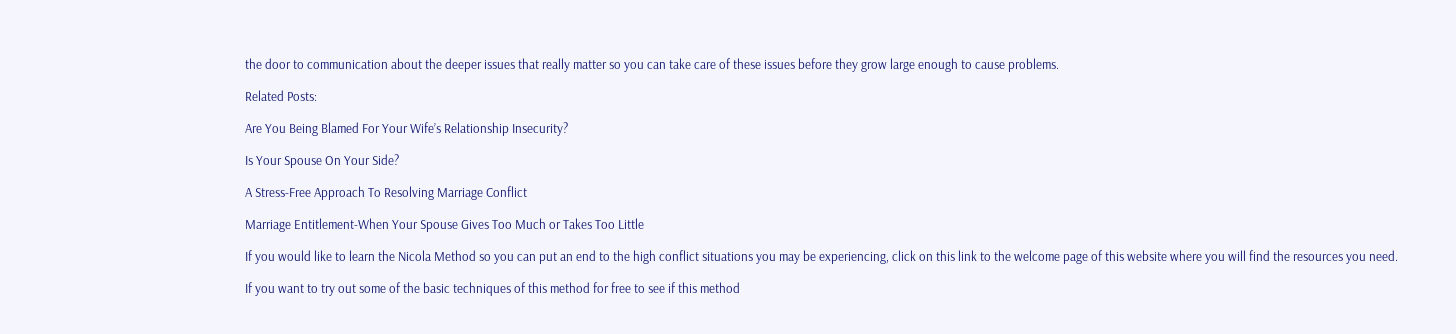the door to communication about the deeper issues that really matter so you can take care of these issues before they grow large enough to cause problems.

Related Posts:

Are You Being Blamed For Your Wife’s Relationship Insecurity?

Is Your Spouse On Your Side?

A Stress-Free Approach To Resolving Marriage Conflict

Marriage Entitlement-When Your Spouse Gives Too Much or Takes Too Little

If you would like to learn the Nicola Method so you can put an end to the high conflict situations you may be experiencing, click on this link to the welcome page of this website where you will find the resources you need.

If you want to try out some of the basic techniques of this method for free to see if this method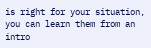is right for your situation, you can learn them from an intro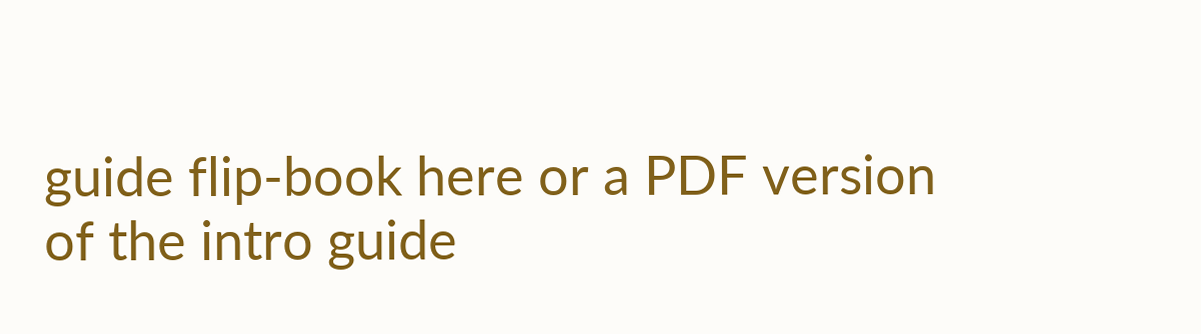guide flip-book here or a PDF version of the intro guide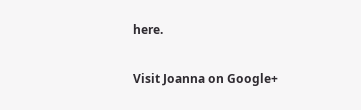here.

Visit Joanna on Google+